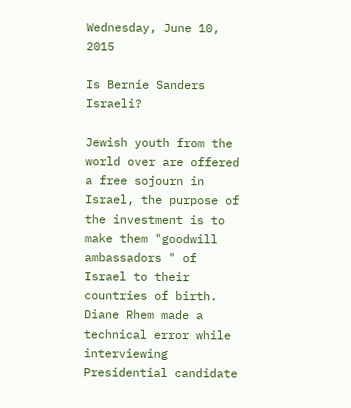Wednesday, June 10, 2015

Is Bernie Sanders Israeli?

Jewish youth from the world over are offered a free sojourn in Israel, the purpose of the investment is to make them "goodwill ambassadors " of Israel to their countries of birth.
Diane Rhem made a technical error while interviewing Presidential candidate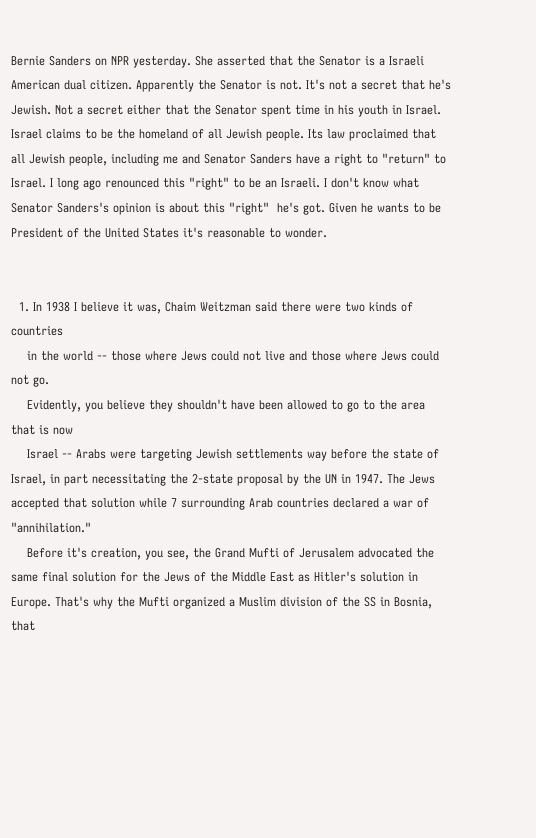Bernie Sanders on NPR yesterday. She asserted that the Senator is a Israeli American dual citizen. Apparently the Senator is not. It's not a secret that he's Jewish. Not a secret either that the Senator spent time in his youth in Israel. Israel claims to be the homeland of all Jewish people. Its law proclaimed that all Jewish people, including me and Senator Sanders have a right to "return" to Israel. I long ago renounced this "right" to be an Israeli. I don't know what Senator Sanders's opinion is about this "right"  he's got. Given he wants to be President of the United States it's reasonable to wonder.


  1. In 1938 I believe it was, Chaim Weitzman said there were two kinds of countries
    in the world -- those where Jews could not live and those where Jews could not go.
    Evidently, you believe they shouldn't have been allowed to go to the area that is now
    Israel -- Arabs were targeting Jewish settlements way before the state of Israel, in part necessitating the 2-state proposal by the UN in 1947. The Jews accepted that solution while 7 surrounding Arab countries declared a war of "annihilation."
    Before it's creation, you see, the Grand Mufti of Jerusalem advocated the same final solution for the Jews of the Middle East as Hitler's solution in Europe. That's why the Mufti organized a Muslim division of the SS in Bosnia, that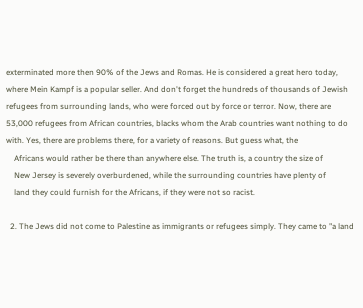exterminated more then 90% of the Jews and Romas. He is considered a great hero today, where Mein Kampf is a popular seller. And don't forget the hundreds of thousands of Jewish refugees from surrounding lands, who were forced out by force or terror. Now, there are 53,000 refugees from African countries, blacks whom the Arab countries want nothing to do with. Yes, there are problems there, for a variety of reasons. But guess what, the
    Africans would rather be there than anywhere else. The truth is, a country the size of
    New Jersey is severely overburdened, while the surrounding countries have plenty of
    land they could furnish for the Africans, if they were not so racist.

  2. The Jews did not come to Palestine as immigrants or refugees simply. They came to "a land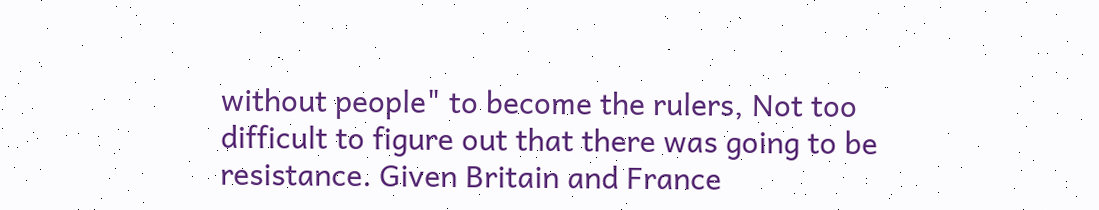without people" to become the rulers, Not too difficult to figure out that there was going to be resistance. Given Britain and France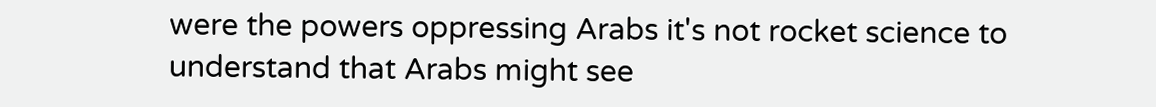were the powers oppressing Arabs it's not rocket science to understand that Arabs might see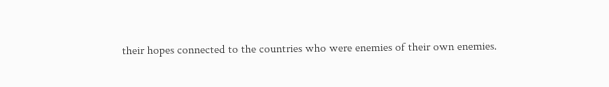their hopes connected to the countries who were enemies of their own enemies.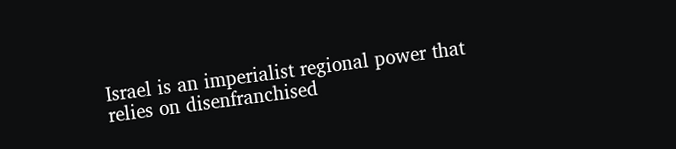Israel is an imperialist regional power that relies on disenfranchised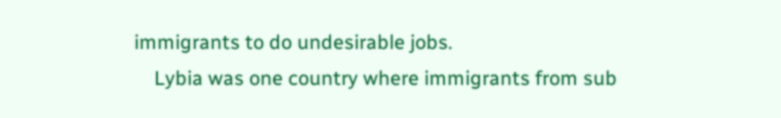immigrants to do undesirable jobs.
    Lybia was one country where immigrants from sub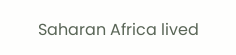Saharan Africa lived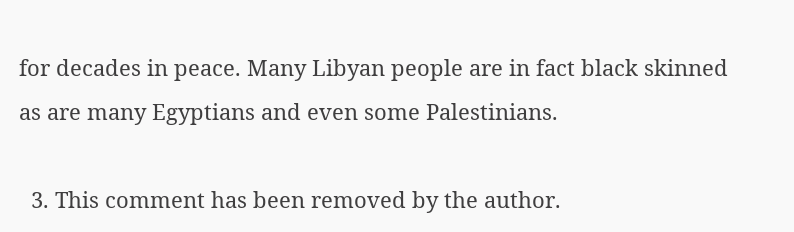for decades in peace. Many Libyan people are in fact black skinned as are many Egyptians and even some Palestinians.

  3. This comment has been removed by the author.